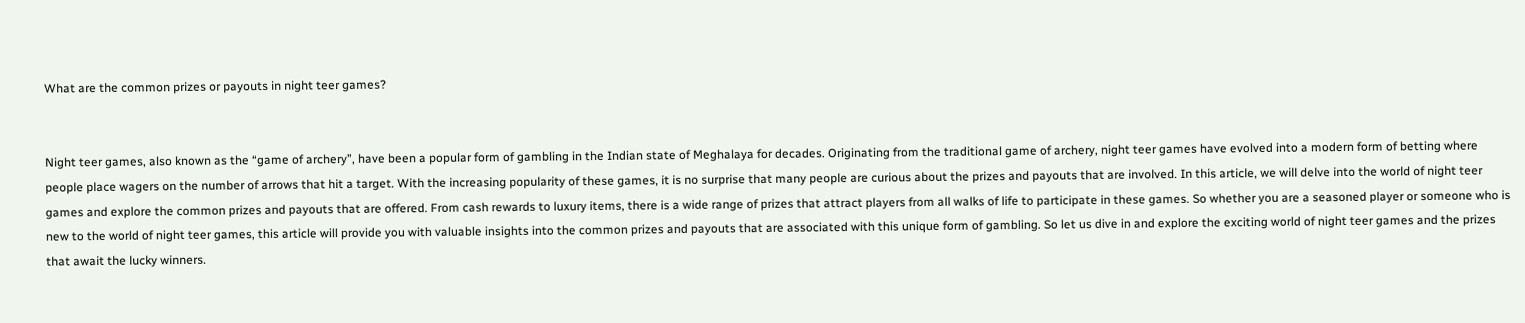What are the common prizes or payouts in night teer games?


Night teer games, also known as the “game of archery”, have been a popular form of gambling in the Indian state of Meghalaya for decades. Originating from the traditional game of archery, night teer games have evolved into a modern form of betting where people place wagers on the number of arrows that hit a target. With the increasing popularity of these games, it is no surprise that many people are curious about the prizes and payouts that are involved. In this article, we will delve into the world of night teer games and explore the common prizes and payouts that are offered. From cash rewards to luxury items, there is a wide range of prizes that attract players from all walks of life to participate in these games. So whether you are a seasoned player or someone who is new to the world of night teer games, this article will provide you with valuable insights into the common prizes and payouts that are associated with this unique form of gambling. So let us dive in and explore the exciting world of night teer games and the prizes that await the lucky winners.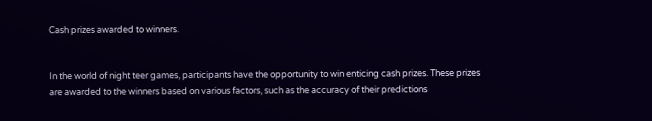Cash prizes awarded to winners.


In the world of night teer games, participants have the opportunity to win enticing cash prizes. These prizes are awarded to the winners based on various factors, such as the accuracy of their predictions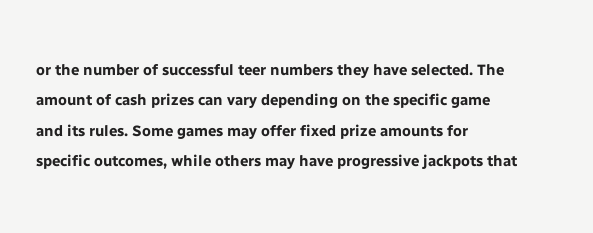or the number of successful teer numbers they have selected. The amount of cash prizes can vary depending on the specific game and its rules. Some games may offer fixed prize amounts for specific outcomes, while others may have progressive jackpots that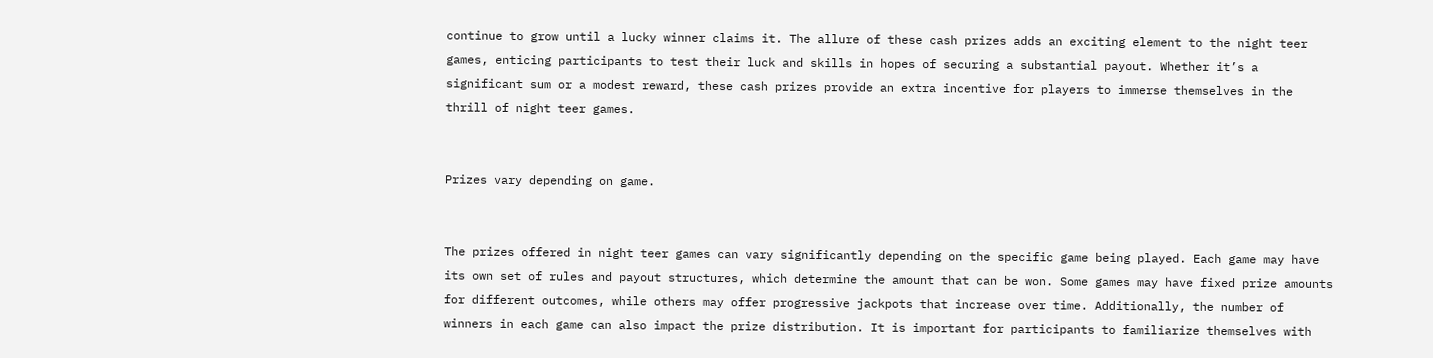continue to grow until a lucky winner claims it. The allure of these cash prizes adds an exciting element to the night teer games, enticing participants to test their luck and skills in hopes of securing a substantial payout. Whether it’s a significant sum or a modest reward, these cash prizes provide an extra incentive for players to immerse themselves in the thrill of night teer games.


Prizes vary depending on game.


The prizes offered in night teer games can vary significantly depending on the specific game being played. Each game may have its own set of rules and payout structures, which determine the amount that can be won. Some games may have fixed prize amounts for different outcomes, while others may offer progressive jackpots that increase over time. Additionally, the number of winners in each game can also impact the prize distribution. It is important for participants to familiarize themselves with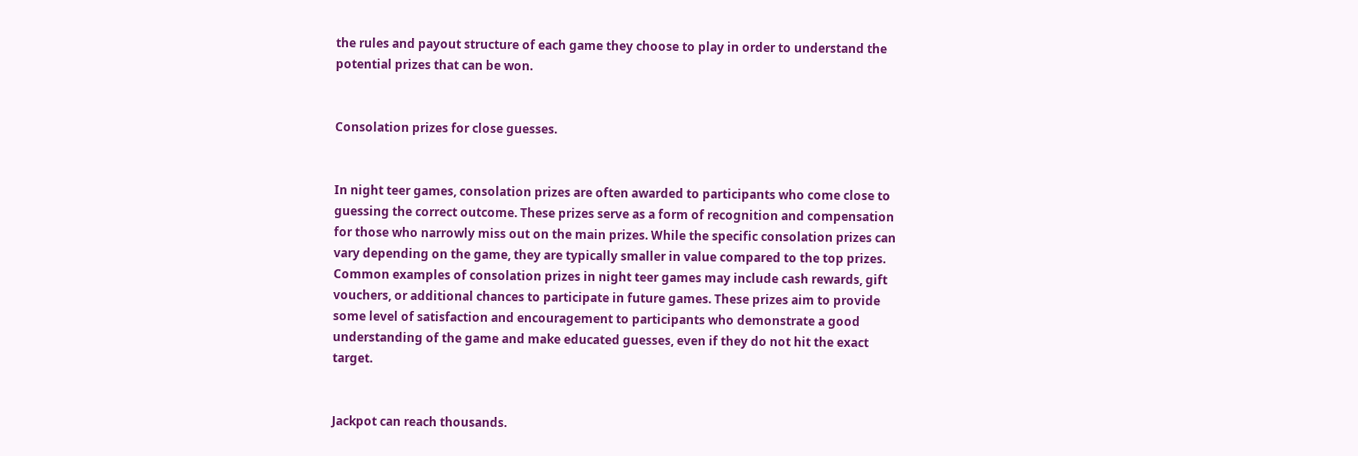the rules and payout structure of each game they choose to play in order to understand the potential prizes that can be won.


Consolation prizes for close guesses.


In night teer games, consolation prizes are often awarded to participants who come close to guessing the correct outcome. These prizes serve as a form of recognition and compensation for those who narrowly miss out on the main prizes. While the specific consolation prizes can vary depending on the game, they are typically smaller in value compared to the top prizes. Common examples of consolation prizes in night teer games may include cash rewards, gift vouchers, or additional chances to participate in future games. These prizes aim to provide some level of satisfaction and encouragement to participants who demonstrate a good understanding of the game and make educated guesses, even if they do not hit the exact target.


Jackpot can reach thousands.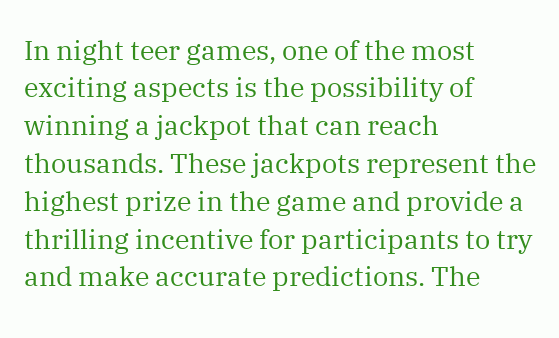In night teer games, one of the most exciting aspects is the possibility of winning a jackpot that can reach thousands. These jackpots represent the highest prize in the game and provide a thrilling incentive for participants to try and make accurate predictions. The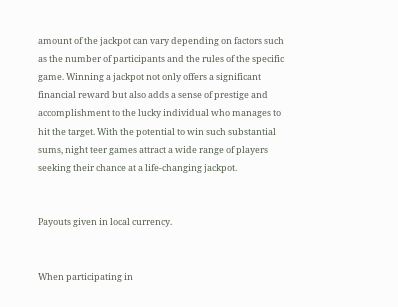amount of the jackpot can vary depending on factors such as the number of participants and the rules of the specific game. Winning a jackpot not only offers a significant financial reward but also adds a sense of prestige and accomplishment to the lucky individual who manages to hit the target. With the potential to win such substantial sums, night teer games attract a wide range of players seeking their chance at a life-changing jackpot.


Payouts given in local currency.


When participating in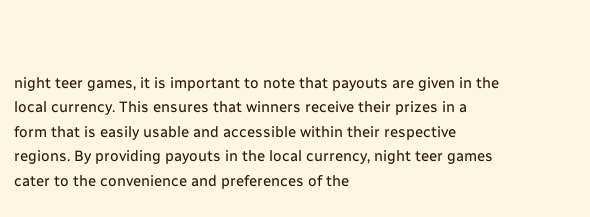night teer games, it is important to note that payouts are given in the local currency. This ensures that winners receive their prizes in a form that is easily usable and accessible within their respective regions. By providing payouts in the local currency, night teer games cater to the convenience and preferences of the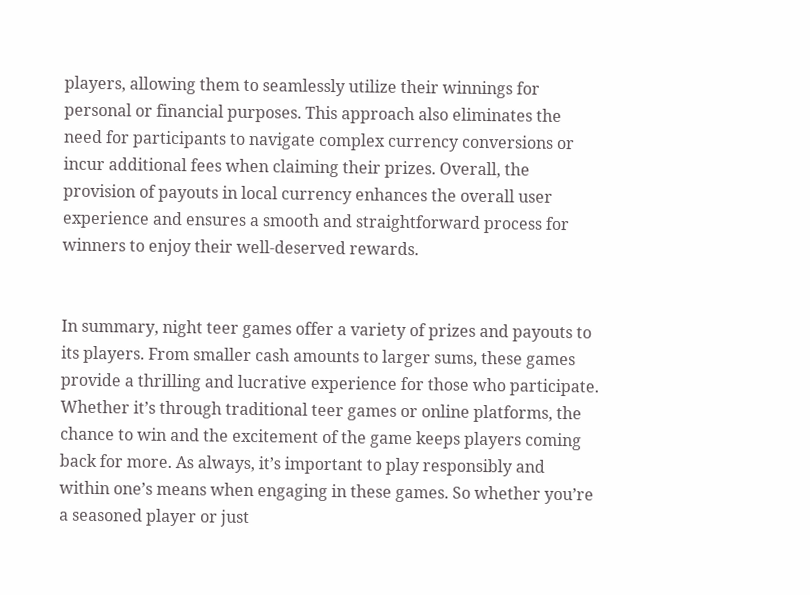players, allowing them to seamlessly utilize their winnings for personal or financial purposes. This approach also eliminates the need for participants to navigate complex currency conversions or incur additional fees when claiming their prizes. Overall, the provision of payouts in local currency enhances the overall user experience and ensures a smooth and straightforward process for winners to enjoy their well-deserved rewards.


In summary, night teer games offer a variety of prizes and payouts to its players. From smaller cash amounts to larger sums, these games provide a thrilling and lucrative experience for those who participate. Whether it’s through traditional teer games or online platforms, the chance to win and the excitement of the game keeps players coming back for more. As always, it’s important to play responsibly and within one’s means when engaging in these games. So whether you’re a seasoned player or just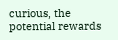curious, the potential rewards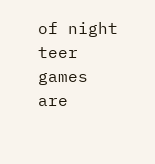of night teer games are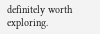definitely worth exploring.